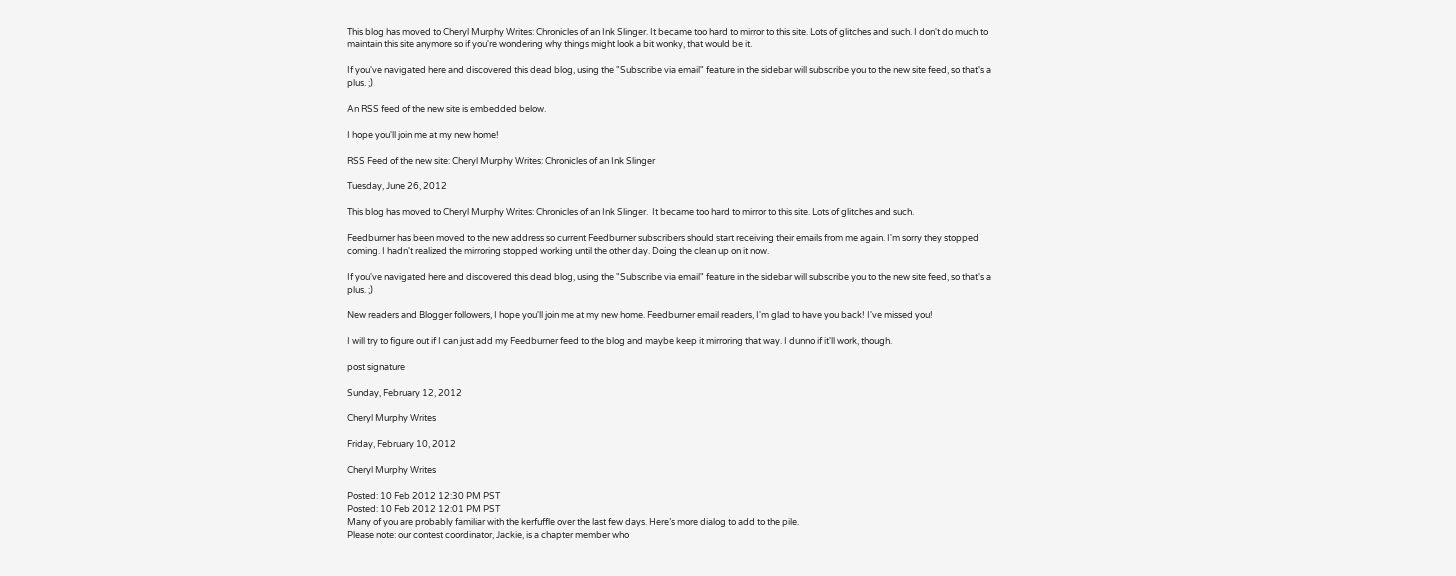This blog has moved to Cheryl Murphy Writes: Chronicles of an Ink Slinger. It became too hard to mirror to this site. Lots of glitches and such. I don't do much to maintain this site anymore so if you're wondering why things might look a bit wonky, that would be it.

If you've navigated here and discovered this dead blog, using the "Subscribe via email" feature in the sidebar will subscribe you to the new site feed, so that's a plus. ;)

An RSS feed of the new site is embedded below.

I hope you'll join me at my new home!

RSS Feed of the new site: Cheryl Murphy Writes: Chronicles of an Ink Slinger

Tuesday, June 26, 2012

This blog has moved to Cheryl Murphy Writes: Chronicles of an Ink Slinger.  It became too hard to mirror to this site. Lots of glitches and such.

Feedburner has been moved to the new address so current Feedburner subscribers should start receiving their emails from me again. I'm sorry they stopped coming. I hadn't realized the mirroring stopped working until the other day. Doing the clean up on it now.

If you've navigated here and discovered this dead blog, using the "Subscribe via email" feature in the sidebar will subscribe you to the new site feed, so that's a plus. ;)

New readers and Blogger followers, I hope you'll join me at my new home. Feedburner email readers, I'm glad to have you back! I've missed you!

I will try to figure out if I can just add my Feedburner feed to the blog and maybe keep it mirroring that way. I dunno if it'll work, though.

post signature

Sunday, February 12, 2012

Cheryl Murphy Writes

Friday, February 10, 2012

Cheryl Murphy Writes

Posted: 10 Feb 2012 12:30 PM PST
Posted: 10 Feb 2012 12:01 PM PST
Many of you are probably familiar with the kerfuffle over the last few days. Here’s more dialog to add to the pile.
Please note: our contest coordinator, Jackie, is a chapter member who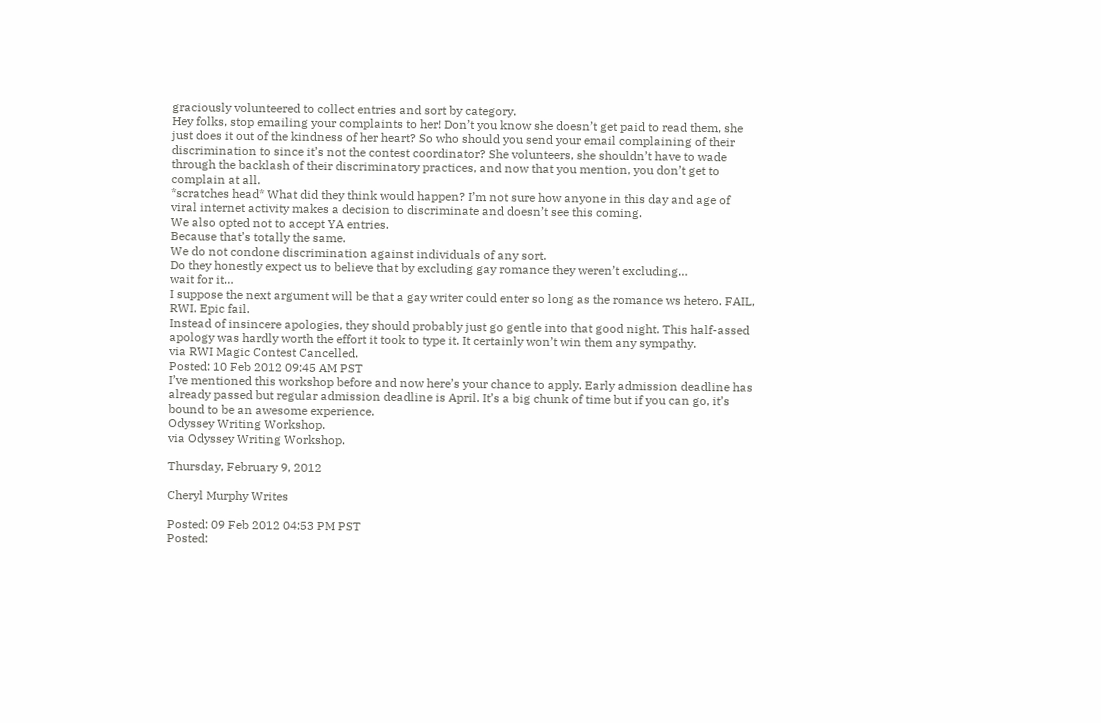graciously volunteered to collect entries and sort by category.
Hey folks, stop emailing your complaints to her! Don’t you know she doesn’t get paid to read them, she just does it out of the kindness of her heart? So who should you send your email complaining of their discrimination to since it’s not the contest coordinator? She volunteers, she shouldn’t have to wade through the backlash of their discriminatory practices, and now that you mention, you don’t get to complain at all.
*scratches head* What did they think would happen? I’m not sure how anyone in this day and age of viral internet activity makes a decision to discriminate and doesn’t see this coming.
We also opted not to accept YA entries.
Because that’s totally the same.
We do not condone discrimination against individuals of any sort.
Do they honestly expect us to believe that by excluding gay romance they weren’t excluding…
wait for it…
I suppose the next argument will be that a gay writer could enter so long as the romance ws hetero. FAIL, RWI. Epic fail.
Instead of insincere apologies, they should probably just go gentle into that good night. This half-assed apology was hardly worth the effort it took to type it. It certainly won’t win them any sympathy.
via RWI Magic Contest Cancelled.
Posted: 10 Feb 2012 09:45 AM PST
I’ve mentioned this workshop before and now here’s your chance to apply. Early admission deadline has already passed but regular admission deadline is April. It’s a big chunk of time but if you can go, it’s bound to be an awesome experience.
Odyssey Writing Workshop.
via Odyssey Writing Workshop.

Thursday, February 9, 2012

Cheryl Murphy Writes

Posted: 09 Feb 2012 04:53 PM PST
Posted: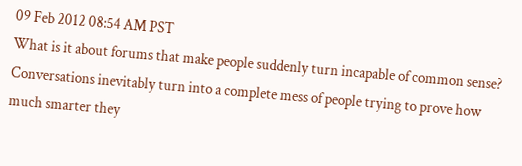09 Feb 2012 08:54 AM PST
What is it about forums that make people suddenly turn incapable of common sense? Conversations inevitably turn into a complete mess of people trying to prove how much smarter they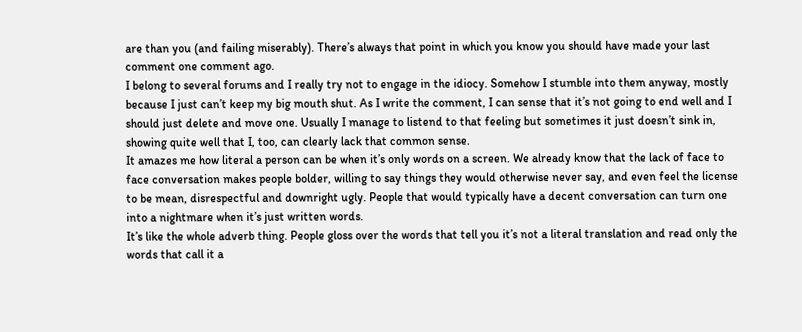are than you (and failing miserably). There’s always that point in which you know you should have made your last comment one comment ago.
I belong to several forums and I really try not to engage in the idiocy. Somehow I stumble into them anyway, mostly because I just can’t keep my big mouth shut. As I write the comment, I can sense that it’s not going to end well and I should just delete and move one. Usually I manage to listend to that feeling but sometimes it just doesn’t sink in, showing quite well that I, too, can clearly lack that common sense.
It amazes me how literal a person can be when it’s only words on a screen. We already know that the lack of face to face conversation makes people bolder, willing to say things they would otherwise never say, and even feel the license to be mean, disrespectful and downright ugly. People that would typically have a decent conversation can turn one into a nightmare when it’s just written words.
It’s like the whole adverb thing. People gloss over the words that tell you it’s not a literal translation and read only the words that call it a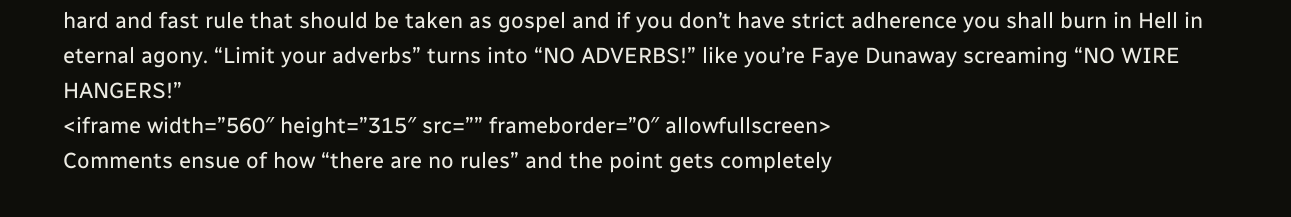hard and fast rule that should be taken as gospel and if you don’t have strict adherence you shall burn in Hell in eternal agony. “Limit your adverbs” turns into “NO ADVERBS!” like you’re Faye Dunaway screaming “NO WIRE HANGERS!”
<iframe width=”560″ height=”315″ src=”” frameborder=”0″ allowfullscreen>
Comments ensue of how “there are no rules” and the point gets completely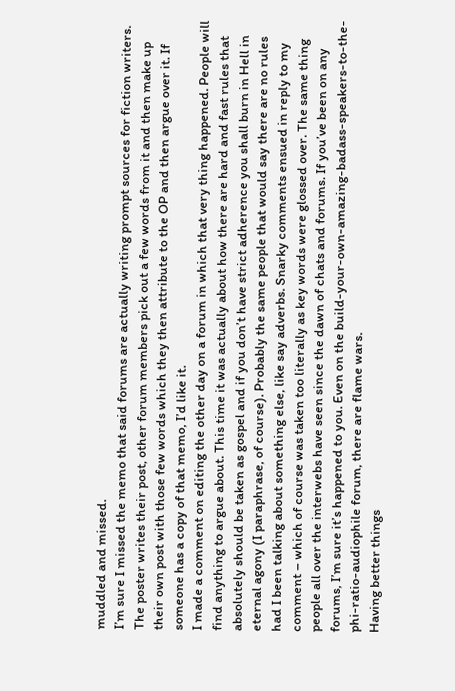muddled and missed.
I’m sure I missed the memo that said forums are actually writing prompt sources for fiction writers. The poster writes their post, other forum members pick out a few words from it and then make up their own post with those few words which they then attribute to the OP and then argue over it. If someone has a copy of that memo, I’d like it.
I made a comment on editing the other day on a forum in which that very thing happened. People will find anything to argue about. This time it was actually about how there are hard and fast rules that absolutely should be taken as gospel and if you don’t have strict adherence you shall burn in Hell in eternal agony (I paraphrase, of course). Probably the same people that would say there are no rules had I been talking about something else, like say adverbs. Snarky comments ensued in reply to my comment – which of course was taken too literally as key words were glossed over. The same thing people all over the interwebs have seen since the dawn of chats and forums. If you’ve been on any forums, I’m sure it’s happened to you. Even on the build-your-own-amazing-badass-speakers-to-the-phi-ratio-audiophile forum, there are flame wars.
Having better things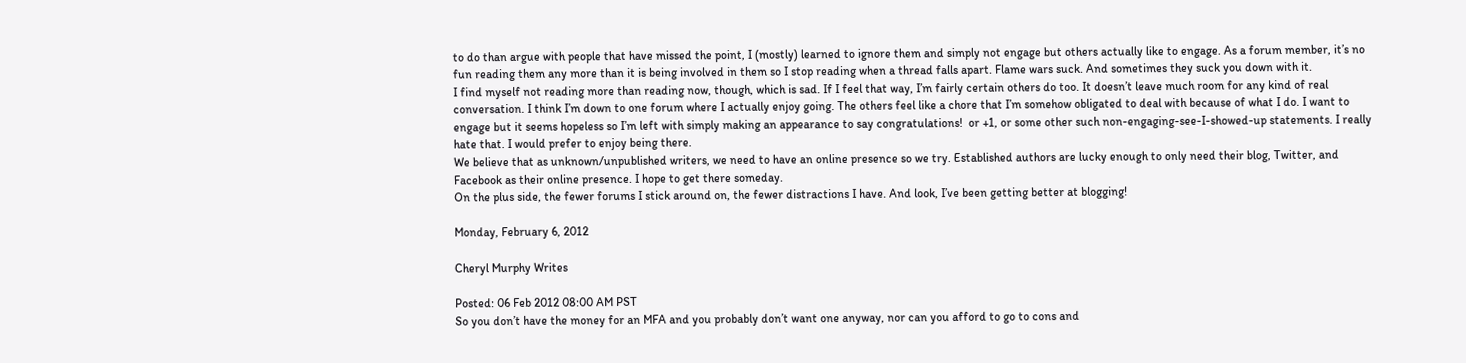to do than argue with people that have missed the point, I (mostly) learned to ignore them and simply not engage but others actually like to engage. As a forum member, it’s no fun reading them any more than it is being involved in them so I stop reading when a thread falls apart. Flame wars suck. And sometimes they suck you down with it.
I find myself not reading more than reading now, though, which is sad. If I feel that way, I’m fairly certain others do too. It doesn’t leave much room for any kind of real conversation. I think I’m down to one forum where I actually enjoy going. The others feel like a chore that I’m somehow obligated to deal with because of what I do. I want to engage but it seems hopeless so I’m left with simply making an appearance to say congratulations!  or +1, or some other such non-engaging-see-I-showed-up statements. I really hate that. I would prefer to enjoy being there.
We believe that as unknown/unpublished writers, we need to have an online presence so we try. Established authors are lucky enough to only need their blog, Twitter, and Facebook as their online presence. I hope to get there someday.
On the plus side, the fewer forums I stick around on, the fewer distractions I have. And look, I’ve been getting better at blogging!

Monday, February 6, 2012

Cheryl Murphy Writes

Posted: 06 Feb 2012 08:00 AM PST
So you don’t have the money for an MFA and you probably don’t want one anyway, nor can you afford to go to cons and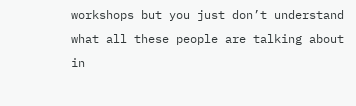workshops but you just don’t understand what all these people are talking about in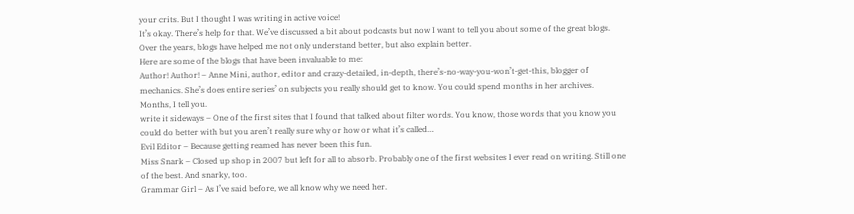your crits. But I thought I was writing in active voice!
It’s okay. There’s help for that. We’ve discussed a bit about podcasts but now I want to tell you about some of the great blogs. Over the years, blogs have helped me not only understand better, but also explain better.
Here are some of the blogs that have been invaluable to me:
Author! Author! – Anne Mini, author, editor and crazy-detailed, in-depth, there’s-no-way-you-won’t-get-this, blogger of mechanics. She’s does entire series’ on subjects you really should get to know. You could spend months in her archives. Months, I tell you.
write it sideways – One of the first sites that I found that talked about filter words. You know, those words that you know you could do better with but you aren’t really sure why or how or what it’s called…
Evil Editor – Because getting reamed has never been this fun.
Miss Snark – Closed up shop in 2007 but left for all to absorb. Probably one of the first websites I ever read on writing. Still one of the best. And snarky, too.
Grammar Girl – As I’ve said before, we all know why we need her.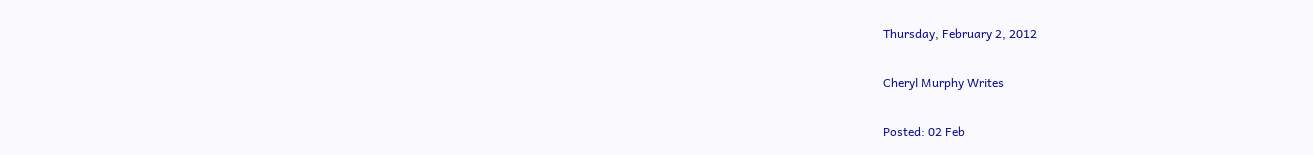Thursday, February 2, 2012

Cheryl Murphy Writes

Posted: 02 Feb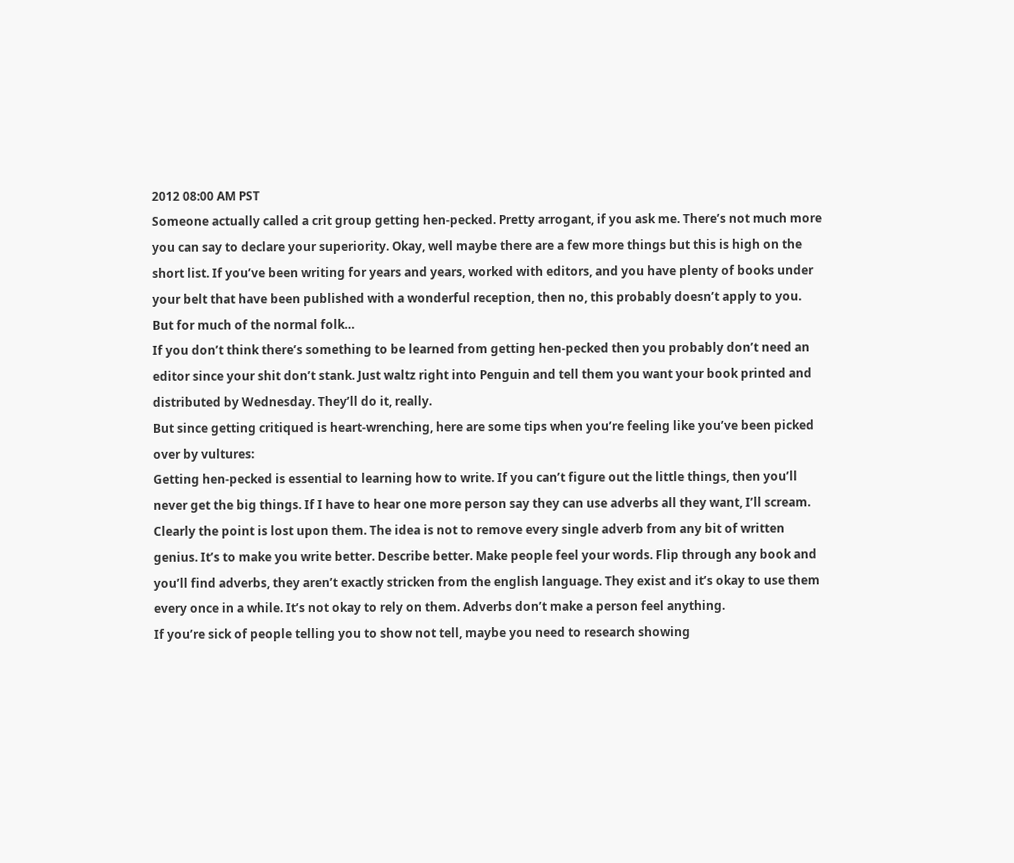2012 08:00 AM PST
Someone actually called a crit group getting hen-pecked. Pretty arrogant, if you ask me. There’s not much more you can say to declare your superiority. Okay, well maybe there are a few more things but this is high on the short list. If you’ve been writing for years and years, worked with editors, and you have plenty of books under your belt that have been published with a wonderful reception, then no, this probably doesn’t apply to you. But for much of the normal folk…
If you don’t think there’s something to be learned from getting hen-pecked then you probably don’t need an editor since your shit don’t stank. Just waltz right into Penguin and tell them you want your book printed and distributed by Wednesday. They’ll do it, really.
But since getting critiqued is heart-wrenching, here are some tips when you’re feeling like you’ve been picked over by vultures:
Getting hen-pecked is essential to learning how to write. If you can’t figure out the little things, then you’ll never get the big things. If I have to hear one more person say they can use adverbs all they want, I’ll scream. Clearly the point is lost upon them. The idea is not to remove every single adverb from any bit of written genius. It’s to make you write better. Describe better. Make people feel your words. Flip through any book and you’ll find adverbs, they aren’t exactly stricken from the english language. They exist and it’s okay to use them every once in a while. It’s not okay to rely on them. Adverbs don’t make a person feel anything.
If you’re sick of people telling you to show not tell, maybe you need to research showing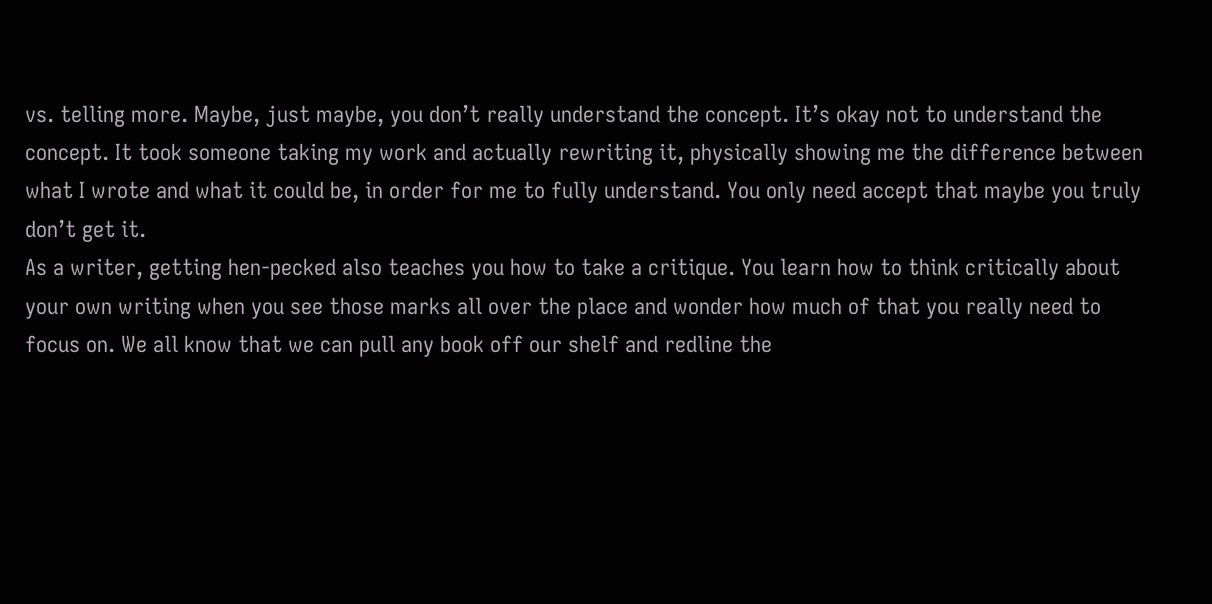vs. telling more. Maybe, just maybe, you don’t really understand the concept. It’s okay not to understand the concept. It took someone taking my work and actually rewriting it, physically showing me the difference between what I wrote and what it could be, in order for me to fully understand. You only need accept that maybe you truly don’t get it.
As a writer, getting hen-pecked also teaches you how to take a critique. You learn how to think critically about your own writing when you see those marks all over the place and wonder how much of that you really need to focus on. We all know that we can pull any book off our shelf and redline the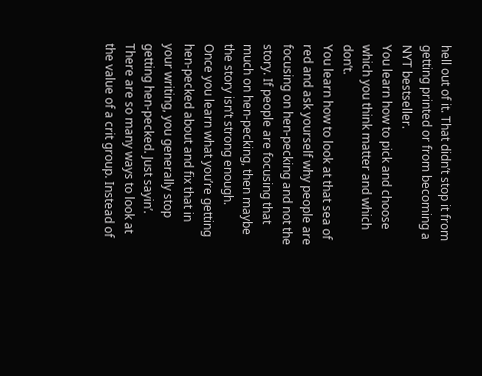hell out of it. That didn’t stop it from getting printed or from becoming a NYT bestseller.
You learn how to pick and choose which you think matter and which don’t.
You learn how to look at that sea of red and ask yourself why people are focusing on hen-pecking and not the story. If people are focusing that much on hen-pecking, then maybe the story isn’t strong enough.
Once you learn what you’re getting hen-pecked about and fix that in your writing, you generally stop getting hen-pecked. Just sayin’.
There are so many ways to look at the value of a crit group. Instead of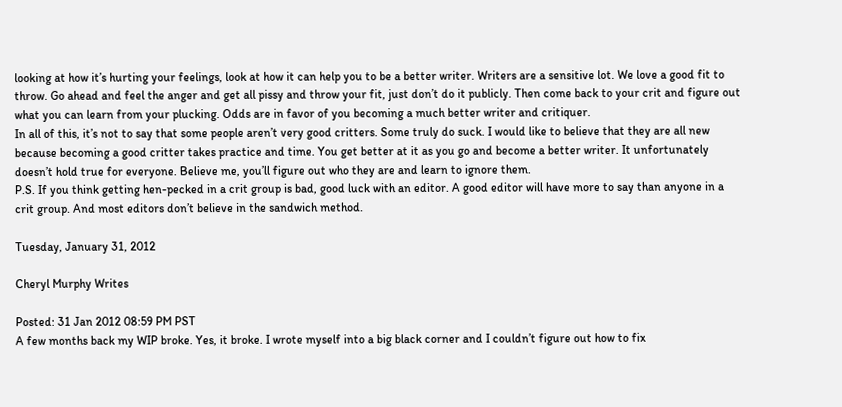looking at how it’s hurting your feelings, look at how it can help you to be a better writer. Writers are a sensitive lot. We love a good fit to throw. Go ahead and feel the anger and get all pissy and throw your fit, just don’t do it publicly. Then come back to your crit and figure out what you can learn from your plucking. Odds are in favor of you becoming a much better writer and critiquer.
In all of this, it’s not to say that some people aren’t very good critters. Some truly do suck. I would like to believe that they are all new because becoming a good critter takes practice and time. You get better at it as you go and become a better writer. It unfortunately doesn’t hold true for everyone. Believe me, you’ll figure out who they are and learn to ignore them.
P.S. If you think getting hen-pecked in a crit group is bad, good luck with an editor. A good editor will have more to say than anyone in a crit group. And most editors don’t believe in the sandwich method.

Tuesday, January 31, 2012

Cheryl Murphy Writes

Posted: 31 Jan 2012 08:59 PM PST
A few months back my WIP broke. Yes, it broke. I wrote myself into a big black corner and I couldn’t figure out how to fix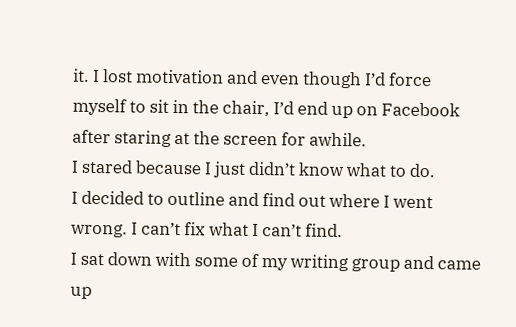it. I lost motivation and even though I’d force myself to sit in the chair, I’d end up on Facebook after staring at the screen for awhile.
I stared because I just didn’t know what to do.
I decided to outline and find out where I went wrong. I can’t fix what I can’t find.
I sat down with some of my writing group and came up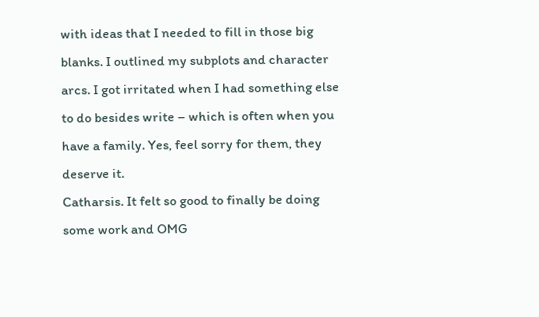with ideas that I needed to fill in those big blanks. I outlined my subplots and character arcs. I got irritated when I had something else to do besides write – which is often when you have a family. Yes, feel sorry for them, they deserve it.
Catharsis. It felt so good to finally be doing some work and OMG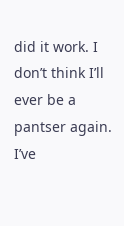did it work. I don’t think I’ll ever be a pantser again. I’ve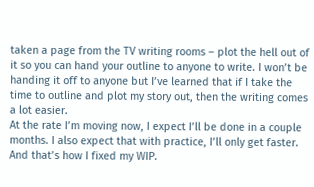taken a page from the TV writing rooms – plot the hell out of it so you can hand your outline to anyone to write. I won’t be handing it off to anyone but I’ve learned that if I take the time to outline and plot my story out, then the writing comes a lot easier.
At the rate I’m moving now, I expect I’ll be done in a couple months. I also expect that with practice, I’ll only get faster.
And that’s how I fixed my WIP.